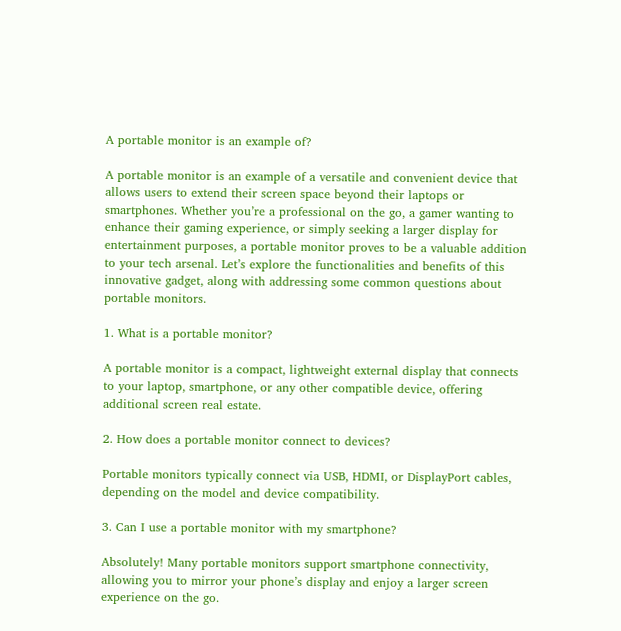A portable monitor is an example of?

A portable monitor is an example of a versatile and convenient device that allows users to extend their screen space beyond their laptops or smartphones. Whether you’re a professional on the go, a gamer wanting to enhance their gaming experience, or simply seeking a larger display for entertainment purposes, a portable monitor proves to be a valuable addition to your tech arsenal. Let’s explore the functionalities and benefits of this innovative gadget, along with addressing some common questions about portable monitors.

1. What is a portable monitor?

A portable monitor is a compact, lightweight external display that connects to your laptop, smartphone, or any other compatible device, offering additional screen real estate.

2. How does a portable monitor connect to devices?

Portable monitors typically connect via USB, HDMI, or DisplayPort cables, depending on the model and device compatibility.

3. Can I use a portable monitor with my smartphone?

Absolutely! Many portable monitors support smartphone connectivity, allowing you to mirror your phone’s display and enjoy a larger screen experience on the go.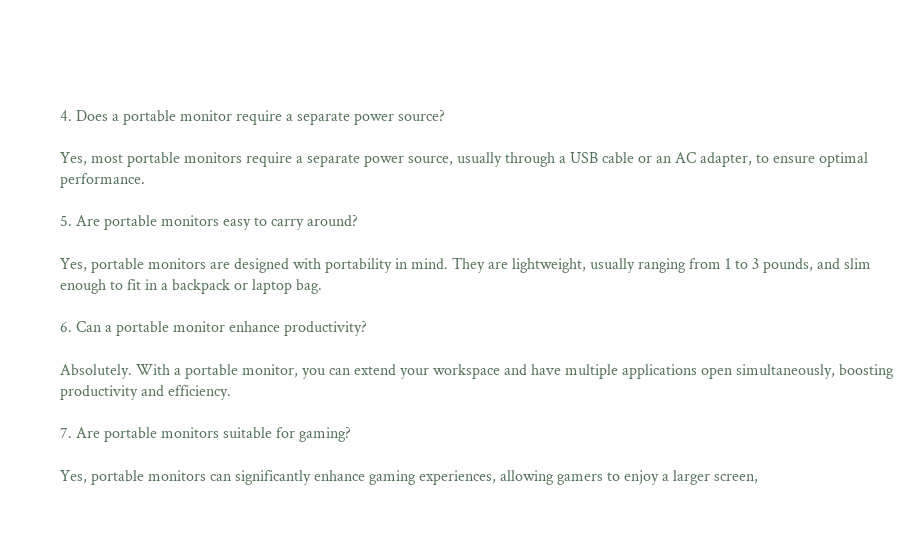4. Does a portable monitor require a separate power source?

Yes, most portable monitors require a separate power source, usually through a USB cable or an AC adapter, to ensure optimal performance.

5. Are portable monitors easy to carry around?

Yes, portable monitors are designed with portability in mind. They are lightweight, usually ranging from 1 to 3 pounds, and slim enough to fit in a backpack or laptop bag.

6. Can a portable monitor enhance productivity?

Absolutely. With a portable monitor, you can extend your workspace and have multiple applications open simultaneously, boosting productivity and efficiency.

7. Are portable monitors suitable for gaming?

Yes, portable monitors can significantly enhance gaming experiences, allowing gamers to enjoy a larger screen,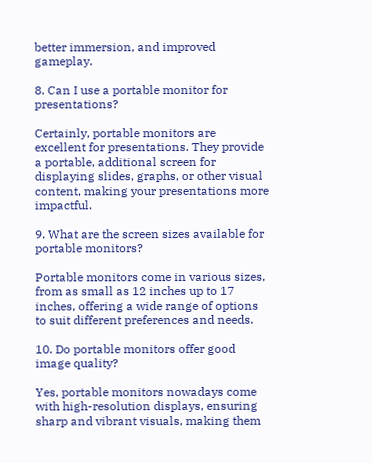better immersion, and improved gameplay.

8. Can I use a portable monitor for presentations?

Certainly, portable monitors are excellent for presentations. They provide a portable, additional screen for displaying slides, graphs, or other visual content, making your presentations more impactful.

9. What are the screen sizes available for portable monitors?

Portable monitors come in various sizes, from as small as 12 inches up to 17 inches, offering a wide range of options to suit different preferences and needs.

10. Do portable monitors offer good image quality?

Yes, portable monitors nowadays come with high-resolution displays, ensuring sharp and vibrant visuals, making them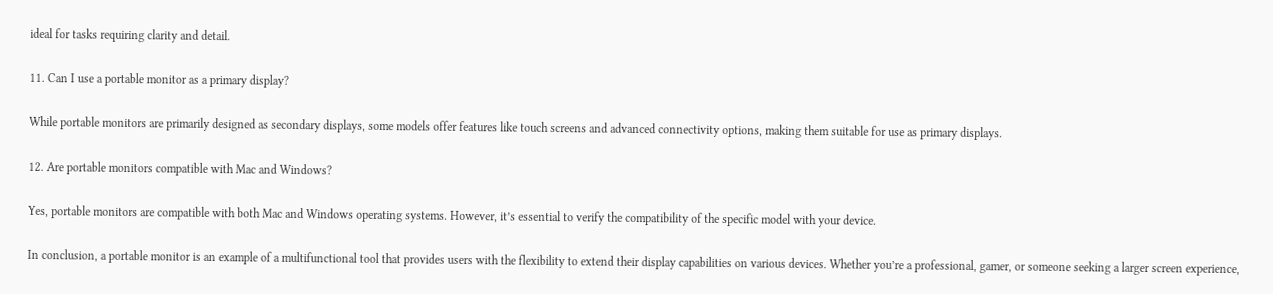ideal for tasks requiring clarity and detail.

11. Can I use a portable monitor as a primary display?

While portable monitors are primarily designed as secondary displays, some models offer features like touch screens and advanced connectivity options, making them suitable for use as primary displays.

12. Are portable monitors compatible with Mac and Windows?

Yes, portable monitors are compatible with both Mac and Windows operating systems. However, it’s essential to verify the compatibility of the specific model with your device.

In conclusion, a portable monitor is an example of a multifunctional tool that provides users with the flexibility to extend their display capabilities on various devices. Whether you’re a professional, gamer, or someone seeking a larger screen experience,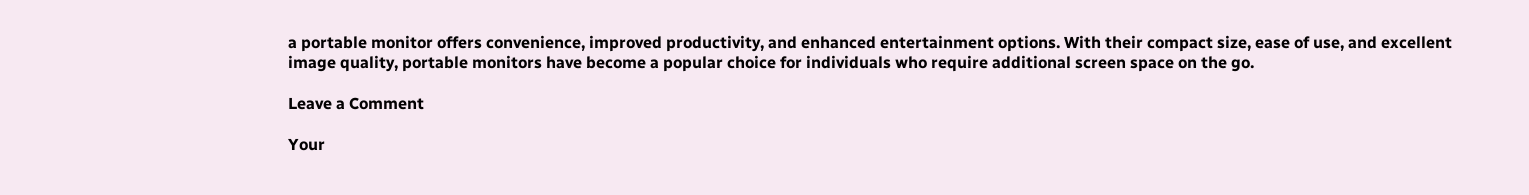a portable monitor offers convenience, improved productivity, and enhanced entertainment options. With their compact size, ease of use, and excellent image quality, portable monitors have become a popular choice for individuals who require additional screen space on the go.

Leave a Comment

Your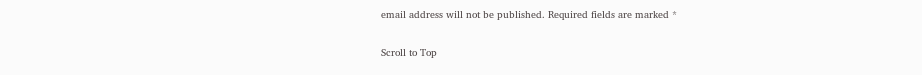email address will not be published. Required fields are marked *

Scroll to Top